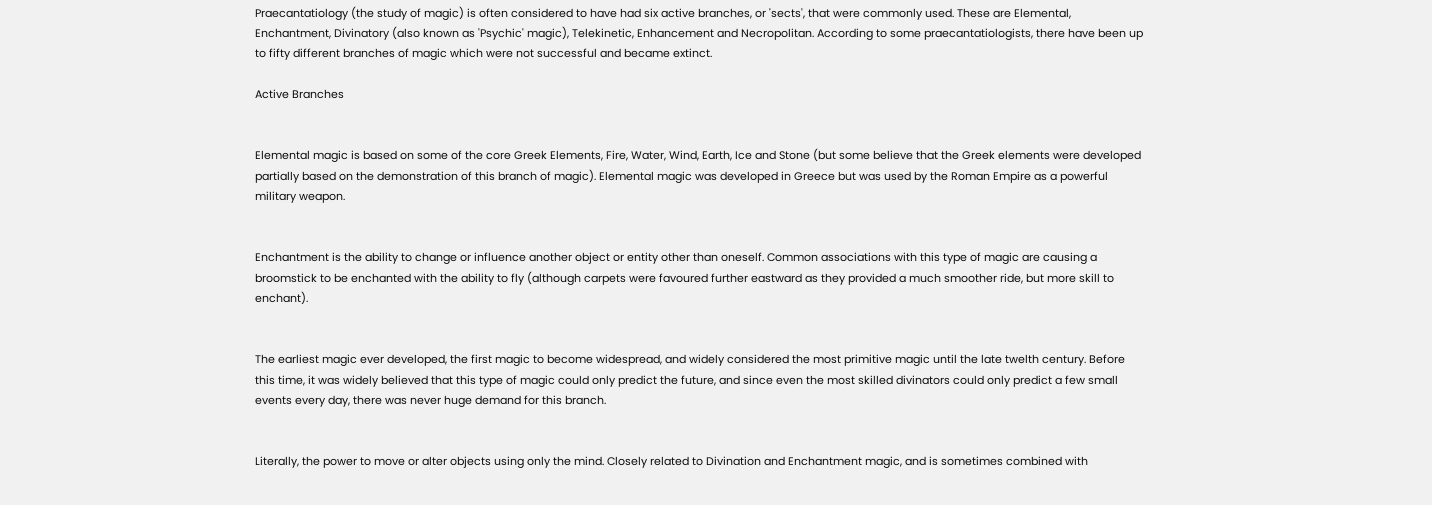Praecantatiology (the study of magic) is often considered to have had six active branches, or 'sects', that were commonly used. These are Elemental, Enchantment, Divinatory (also known as 'Psychic' magic), Telekinetic, Enhancement and Necropolitan. According to some praecantatiologists, there have been up to fifty different branches of magic which were not successful and became extinct.

Active Branches


Elemental magic is based on some of the core Greek Elements, Fire, Water, Wind, Earth, Ice and Stone (but some believe that the Greek elements were developed partially based on the demonstration of this branch of magic). Elemental magic was developed in Greece but was used by the Roman Empire as a powerful military weapon.


Enchantment is the ability to change or influence another object or entity other than oneself. Common associations with this type of magic are causing a broomstick to be enchanted with the ability to fly (although carpets were favoured further eastward as they provided a much smoother ride, but more skill to enchant).


The earliest magic ever developed, the first magic to become widespread, and widely considered the most primitive magic until the late twelth century. Before this time, it was widely believed that this type of magic could only predict the future, and since even the most skilled divinators could only predict a few small events every day, there was never huge demand for this branch.


Literally, the power to move or alter objects using only the mind. Closely related to Divination and Enchantment magic, and is sometimes combined with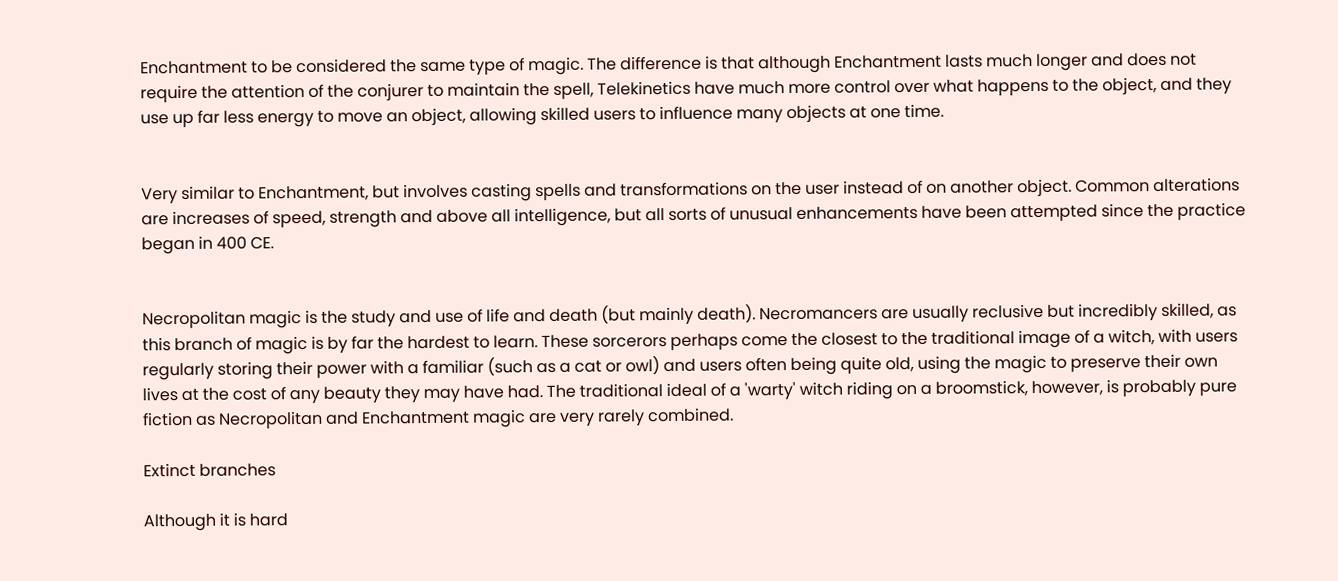Enchantment to be considered the same type of magic. The difference is that although Enchantment lasts much longer and does not require the attention of the conjurer to maintain the spell, Telekinetics have much more control over what happens to the object, and they use up far less energy to move an object, allowing skilled users to influence many objects at one time.


Very similar to Enchantment, but involves casting spells and transformations on the user instead of on another object. Common alterations are increases of speed, strength and above all intelligence, but all sorts of unusual enhancements have been attempted since the practice began in 400 CE.


Necropolitan magic is the study and use of life and death (but mainly death). Necromancers are usually reclusive but incredibly skilled, as this branch of magic is by far the hardest to learn. These sorcerors perhaps come the closest to the traditional image of a witch, with users regularly storing their power with a familiar (such as a cat or owl) and users often being quite old, using the magic to preserve their own lives at the cost of any beauty they may have had. The traditional ideal of a 'warty' witch riding on a broomstick, however, is probably pure fiction as Necropolitan and Enchantment magic are very rarely combined.

Extinct branches

Although it is hard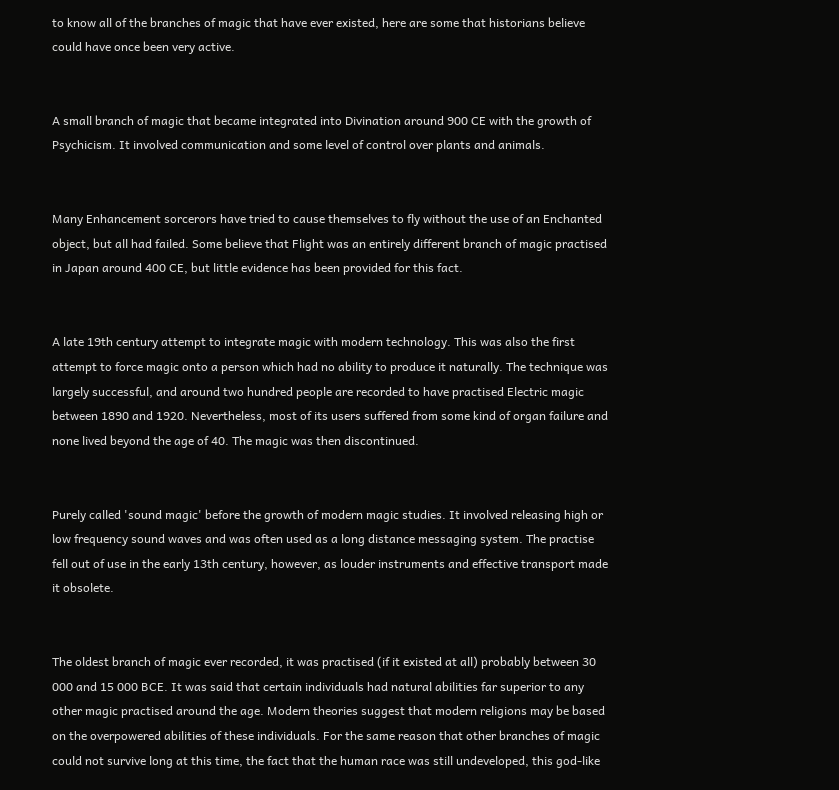to know all of the branches of magic that have ever existed, here are some that historians believe could have once been very active.


A small branch of magic that became integrated into Divination around 900 CE with the growth of Psychicism. It involved communication and some level of control over plants and animals.


Many Enhancement sorcerors have tried to cause themselves to fly without the use of an Enchanted object, but all had failed. Some believe that Flight was an entirely different branch of magic practised in Japan around 400 CE, but little evidence has been provided for this fact.


A late 19th century attempt to integrate magic with modern technology. This was also the first attempt to force magic onto a person which had no ability to produce it naturally. The technique was largely successful, and around two hundred people are recorded to have practised Electric magic between 1890 and 1920. Nevertheless, most of its users suffered from some kind of organ failure and none lived beyond the age of 40. The magic was then discontinued.


Purely called 'sound magic' before the growth of modern magic studies. It involved releasing high or low frequency sound waves and was often used as a long distance messaging system. The practise fell out of use in the early 13th century, however, as louder instruments and effective transport made it obsolete.


The oldest branch of magic ever recorded, it was practised (if it existed at all) probably between 30 000 and 15 000 BCE. It was said that certain individuals had natural abilities far superior to any other magic practised around the age. Modern theories suggest that modern religions may be based on the overpowered abilities of these individuals. For the same reason that other branches of magic could not survive long at this time, the fact that the human race was still undeveloped, this god-like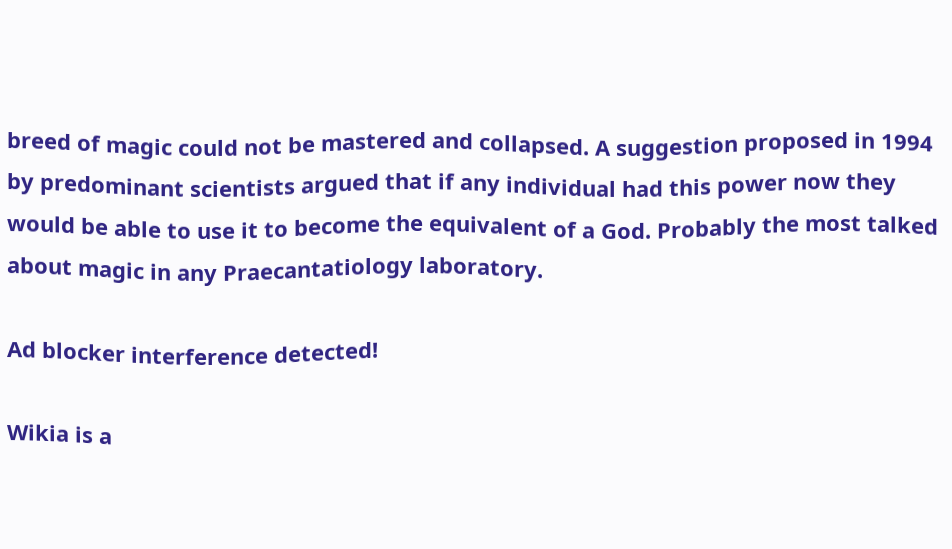breed of magic could not be mastered and collapsed. A suggestion proposed in 1994 by predominant scientists argued that if any individual had this power now they would be able to use it to become the equivalent of a God. Probably the most talked about magic in any Praecantatiology laboratory.

Ad blocker interference detected!

Wikia is a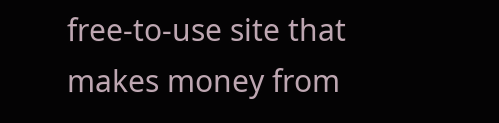free-to-use site that makes money from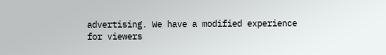advertising. We have a modified experience for viewers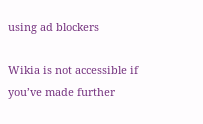using ad blockers

Wikia is not accessible if you’ve made further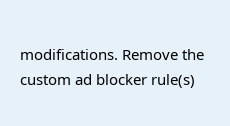modifications. Remove the custom ad blocker rule(s)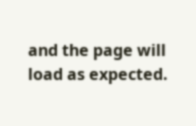and the page will load as expected.